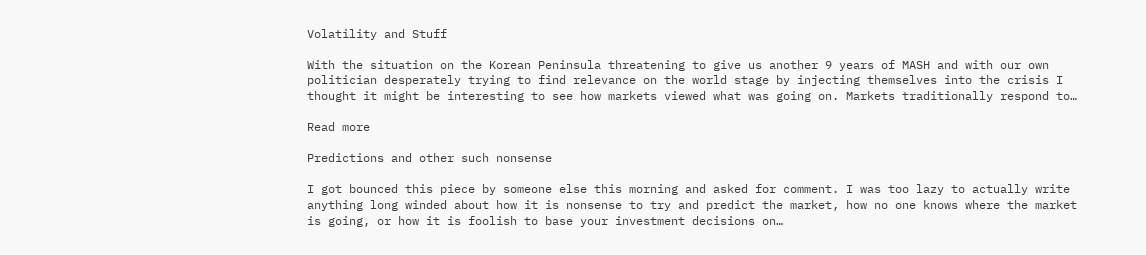Volatility and Stuff

With the situation on the Korean Peninsula threatening to give us another 9 years of MASH and with our own politician desperately trying to find relevance on the world stage by injecting themselves into the crisis I thought it might be interesting to see how markets viewed what was going on. Markets traditionally respond to…

Read more

Predictions and other such nonsense

I got bounced this piece by someone else this morning and asked for comment. I was too lazy to actually write anything long winded about how it is nonsense to try and predict the market, how no one knows where the market is going, or how it is foolish to base your investment decisions on…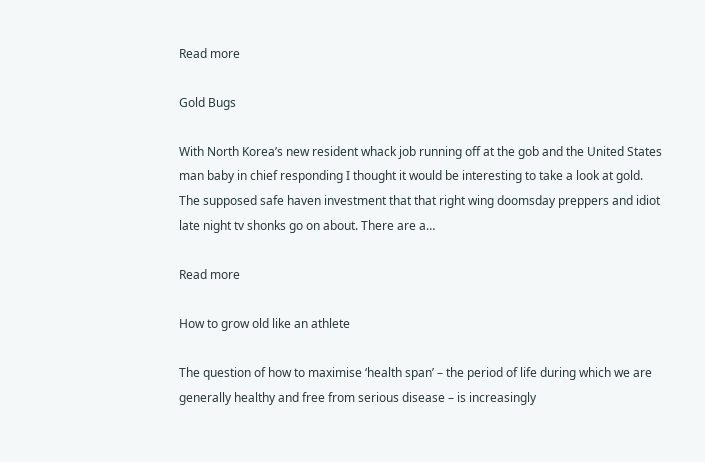Read more

Gold Bugs

With North Korea’s new resident whack job running off at the gob and the United States man baby in chief responding I thought it would be interesting to take a look at gold. The supposed safe haven investment that that right wing doomsday preppers and idiot late night tv shonks go on about. There are a…

Read more

How to grow old like an athlete

The question of how to maximise ‘health span’ – the period of life during which we are generally healthy and free from serious disease – is increasingly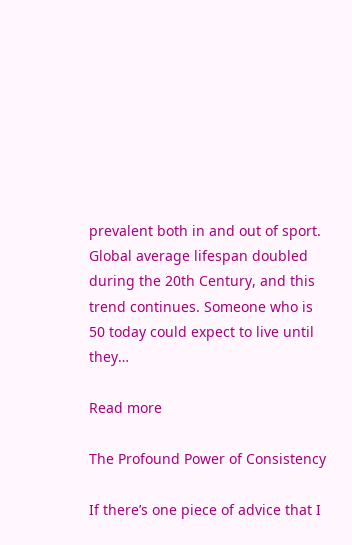prevalent both in and out of sport. Global average lifespan doubled during the 20th Century, and this trend continues. Someone who is 50 today could expect to live until they…

Read more

The Profound Power of Consistency

If there’s one piece of advice that I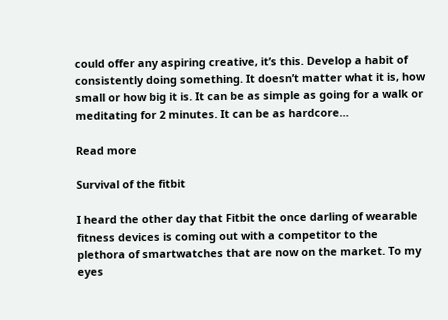could offer any aspiring creative, it’s this. Develop a habit of consistently doing something. It doesn’t matter what it is, how small or how big it is. It can be as simple as going for a walk or meditating for 2 minutes. It can be as hardcore…

Read more

Survival of the fitbit

I heard the other day that Fitbit the once darling of wearable fitness devices is coming out with a competitor to the plethora of smartwatches that are now on the market. To my eyes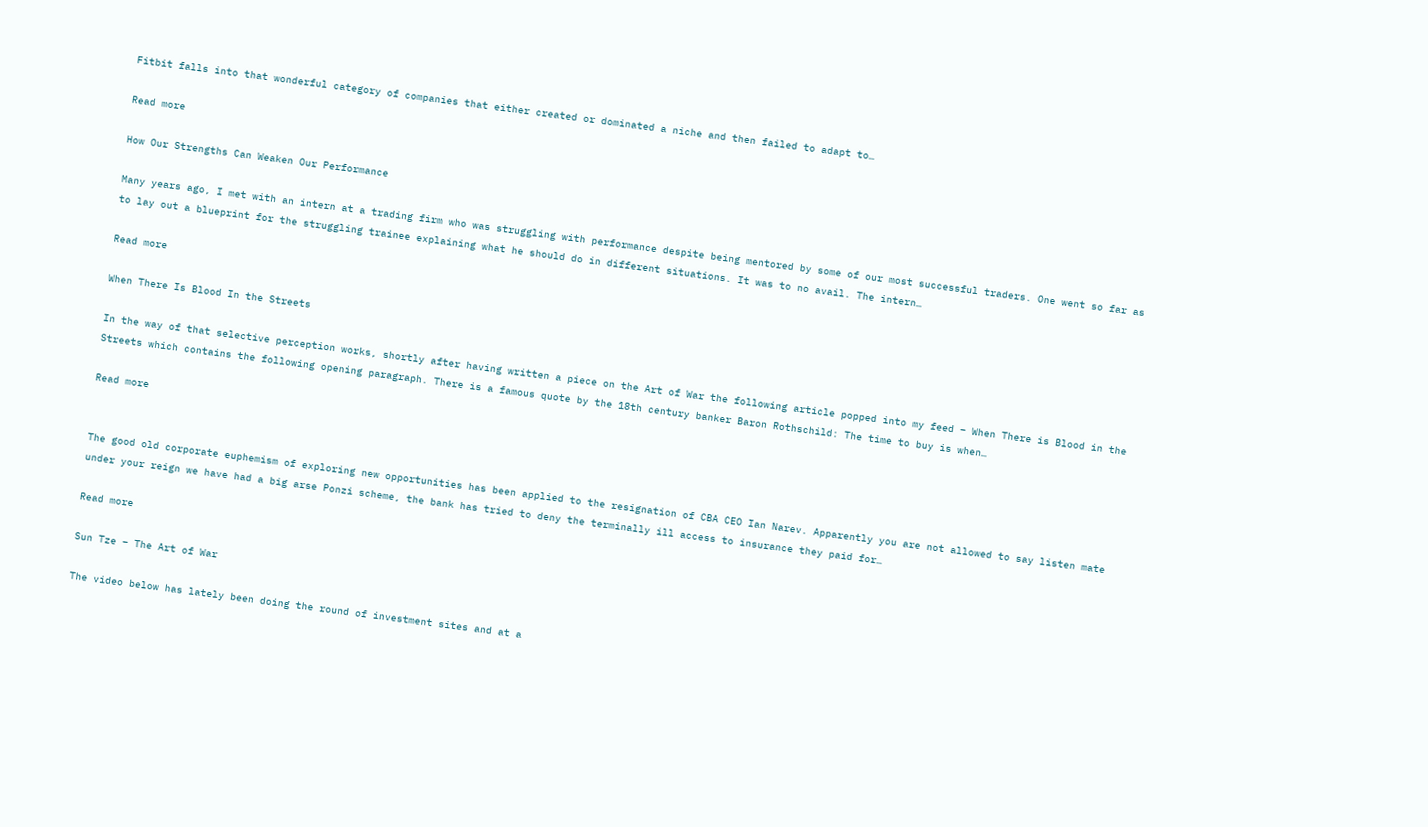Fitbit falls into that wonderful category of companies that either created or dominated a niche and then failed to adapt to…

Read more

How Our Strengths Can Weaken Our Performance

Many years ago, I met with an intern at a trading firm who was struggling with performance despite being mentored by some of our most successful traders. One went so far as to lay out a blueprint for the struggling trainee explaining what he should do in different situations. It was to no avail. The intern…

Read more

When There Is Blood In the Streets

In the way of that selective perception works, shortly after having written a piece on the Art of War the following article popped into my feed – When There is Blood in the Streets which contains the following opening paragraph. There is a famous quote by the 18th century banker Baron Rothschild: The time to buy is when…

Read more


The good old corporate euphemism of exploring new opportunities has been applied to the resignation of CBA CEO Ian Narev. Apparently you are not allowed to say listen mate under your reign we have had a big arse Ponzi scheme, the bank has tried to deny the terminally ill access to insurance they paid for…

Read more

Sun Tze – The Art of War

The video below has lately been doing the round of investment sites and at a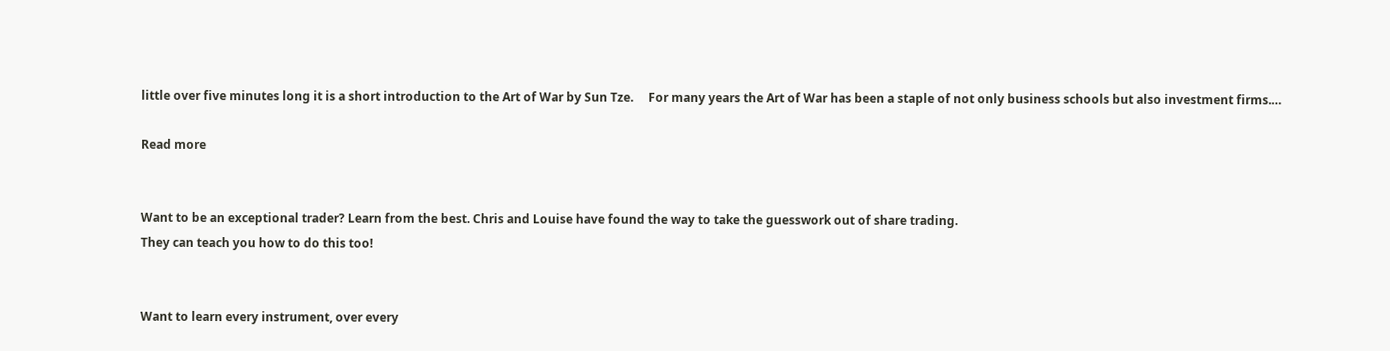little over five minutes long it is a short introduction to the Art of War by Sun Tze.     For many years the Art of War has been a staple of not only business schools but also investment firms.…

Read more


Want to be an exceptional trader? Learn from the best. Chris and Louise have found the way to take the guesswork out of share trading.
They can teach you how to do this too!


Want to learn every instrument, over every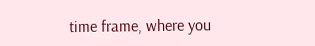time frame, where you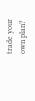trade your own plan?